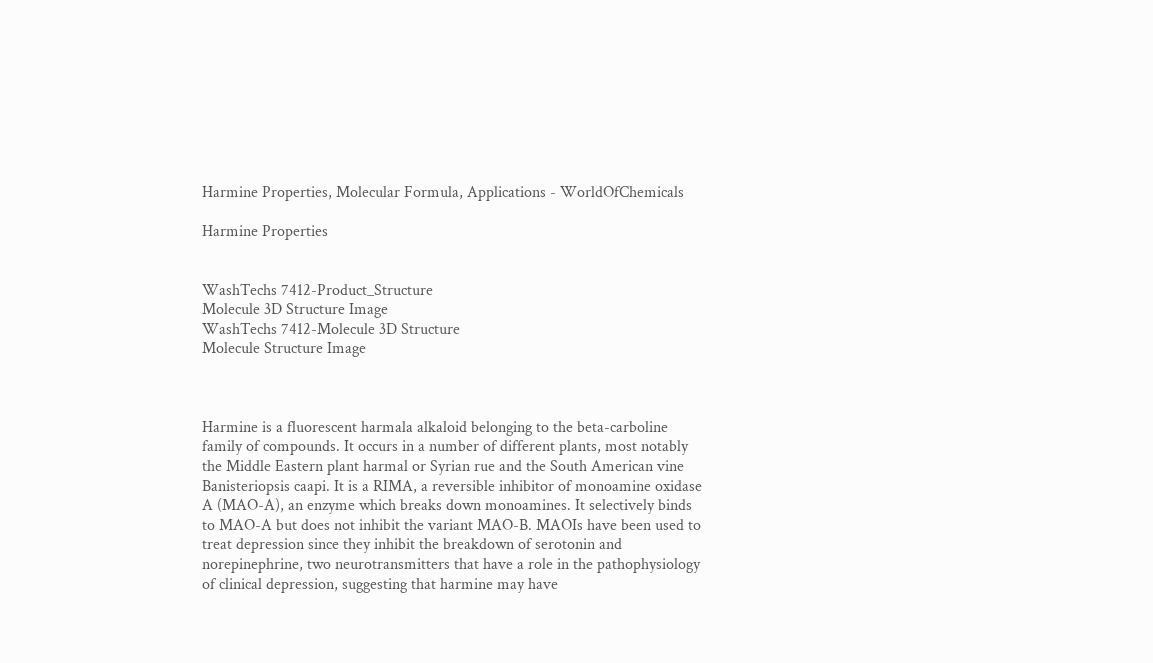Harmine Properties, Molecular Formula, Applications - WorldOfChemicals

Harmine Properties


WashTechs 7412-Product_Structure
Molecule 3D Structure Image
WashTechs 7412-Molecule 3D Structure
Molecule Structure Image



Harmine is a fluorescent harmala alkaloid belonging to the beta-carboline family of compounds. It occurs in a number of different plants, most notably the Middle Eastern plant harmal or Syrian rue and the South American vine Banisteriopsis caapi. It is a RIMA, a reversible inhibitor of monoamine oxidase A (MAO-A), an enzyme which breaks down monoamines. It selectively binds to MAO-A but does not inhibit the variant MAO-B. MAOIs have been used to treat depression since they inhibit the breakdown of serotonin and norepinephrine, two neurotransmitters that have a role in the pathophysiology of clinical depression, suggesting that harmine may have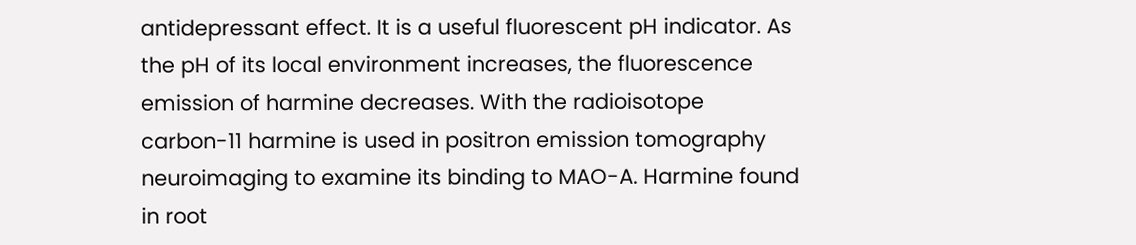antidepressant effect. It is a useful fluorescent pH indicator. As the pH of its local environment increases, the fluorescence emission of harmine decreases. With the radioisotope carbon-11 harmine is used in positron emission tomography neuroimaging to examine its binding to MAO-A. Harmine found in root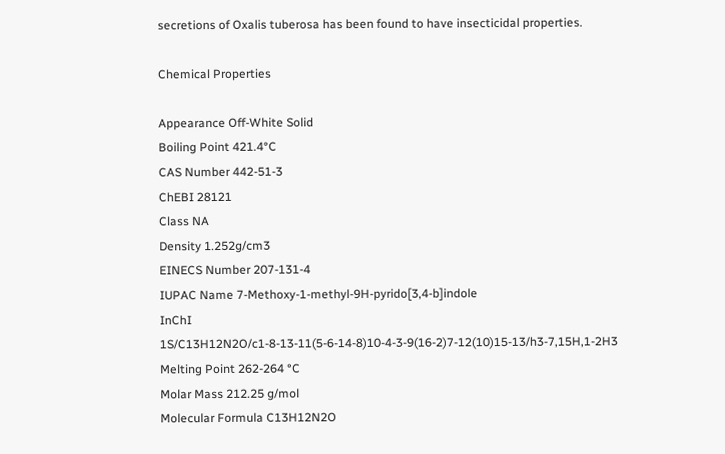secretions of Oxalis tuberosa has been found to have insecticidal properties.

Chemical Properties

Appearance Off-White Solid
Boiling Point 421.4°C
CAS Number 442-51-3
ChEBI 28121
Class NA
Density 1.252g/cm3
EINECS Number 207-131-4
IUPAC Name 7-Methoxy-1-methyl-9H-pyrido[3,4-b]indole
InChI 1S/C13H12N2O/c1-8-13-11(5-6-14-8)10-4-3-9(16-2)7-12(10)15-13/h3-7,15H,1-2H3
Melting Point 262-264 °C
Molar Mass 212.25 g/mol
Molecular Formula C13H12N2O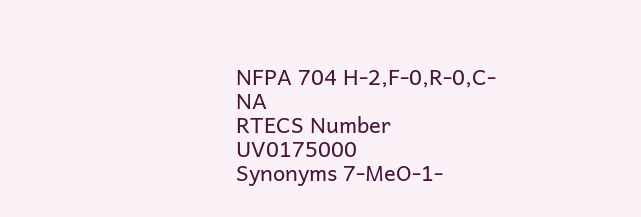NFPA 704 H-2,F-0,R-0,C-NA
RTECS Number UV0175000
Synonyms 7-MeO-1-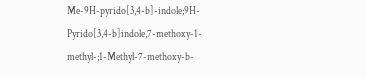Me-9H-pyrido[3,4-b]-indole;9H-Pyrido[3,4-b]indole,7-methoxy-1-methyl-;1-Methyl-7-methoxy-b-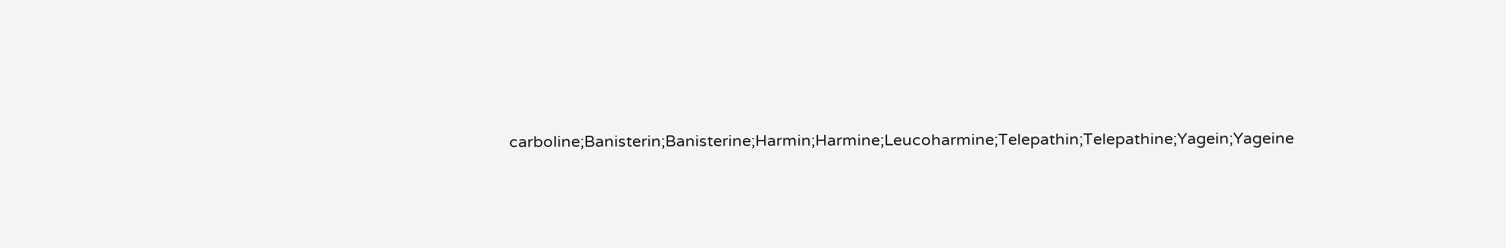carboline;Banisterin;Banisterine;Harmin;Harmine;Leucoharmine;Telepathin;Telepathine;Yagein;Yageine